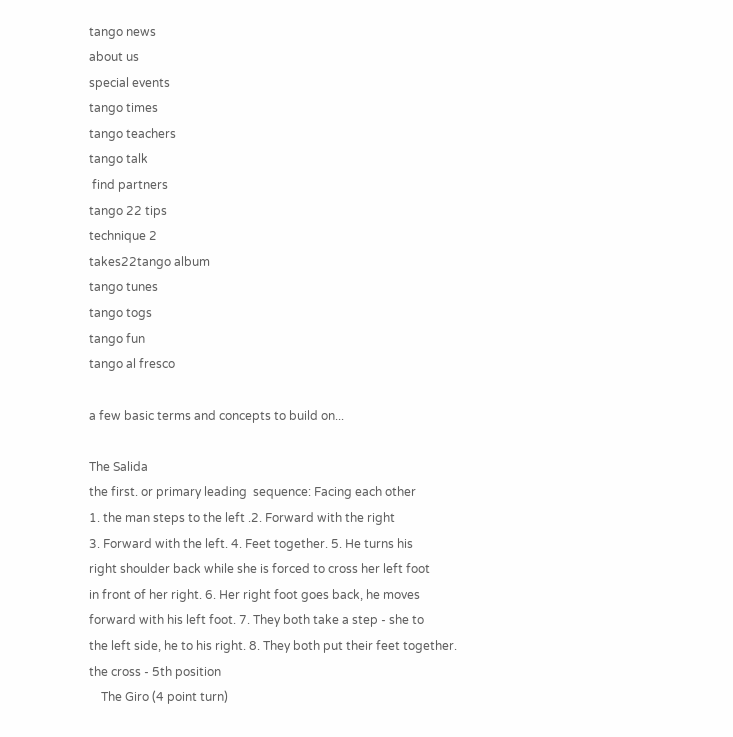tango news
about us
special events
tango times
tango teachers
tango talk
 find partners
tango 22 tips
technique 2
takes22tango album
tango tunes
tango togs
tango fun
tango al fresco

a few basic terms and concepts to build on...

The Salida
the first. or primary leading  sequence: Facing each other
1. the man steps to the left .2. Forward with the right
3. Forward with the left. 4. Feet together. 5. He turns his
right shoulder back while she is forced to cross her left foot
in front of her right. 6. Her right foot goes back, he moves
forward with his left foot. 7. They both take a step - she to
the left side, he to his right. 8. They both put their feet together.
the cross - 5th position
    The Giro (4 point turn)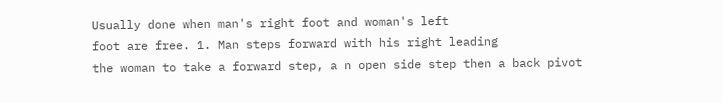Usually done when man's right foot and woman's left
foot are free. 1. Man steps forward with his right leading
the woman to take a forward step, a n open side step then a back pivot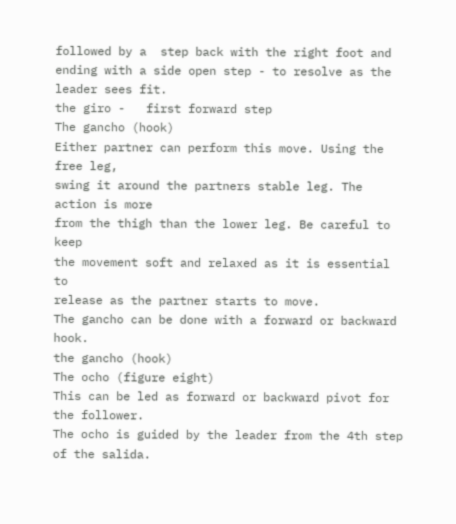followed by a  step back with the right foot and ending with a side open step - to resolve as the leader sees fit.
the giro -   first forward step
The gancho (hook)
Either partner can perform this move. Using the free leg,
swing it around the partners stable leg. The action is more
from the thigh than the lower leg. Be careful to keep
the movement soft and relaxed as it is essential to
release as the partner starts to move.
The gancho can be done with a forward or backward hook.
the gancho (hook)
The ocho (figure eight)
This can be led as forward or backward pivot for the follower.
The ocho is guided by the leader from the 4th step of the salida.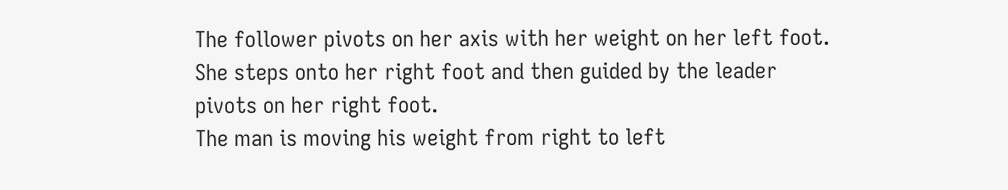The follower pivots on her axis with her weight on her left foot.
She steps onto her right foot and then guided by the leader
pivots on her right foot.
The man is moving his weight from right to left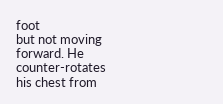foot
but not moving forward. He counter-rotates his chest from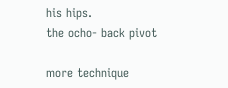his hips.
the ocho- back pivot

more technique